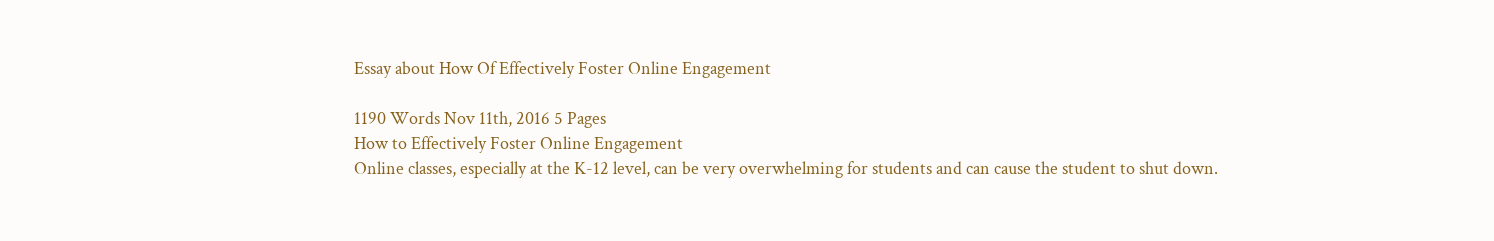Essay about How Of Effectively Foster Online Engagement

1190 Words Nov 11th, 2016 5 Pages
How to Effectively Foster Online Engagement
Online classes, especially at the K-12 level, can be very overwhelming for students and can cause the student to shut down.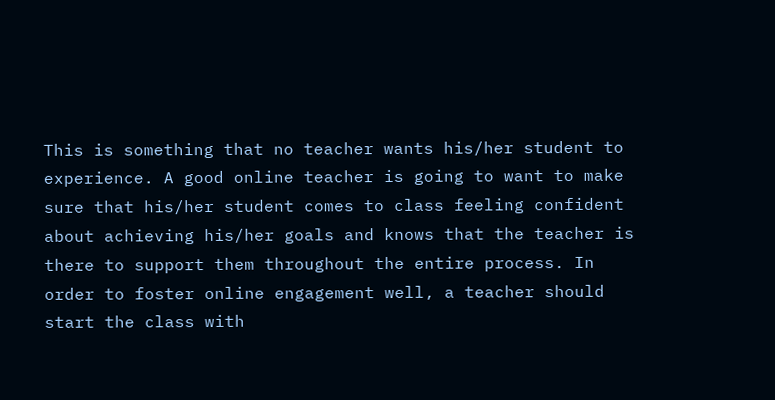This is something that no teacher wants his/her student to experience. A good online teacher is going to want to make sure that his/her student comes to class feeling confident about achieving his/her goals and knows that the teacher is there to support them throughout the entire process. In order to foster online engagement well, a teacher should start the class with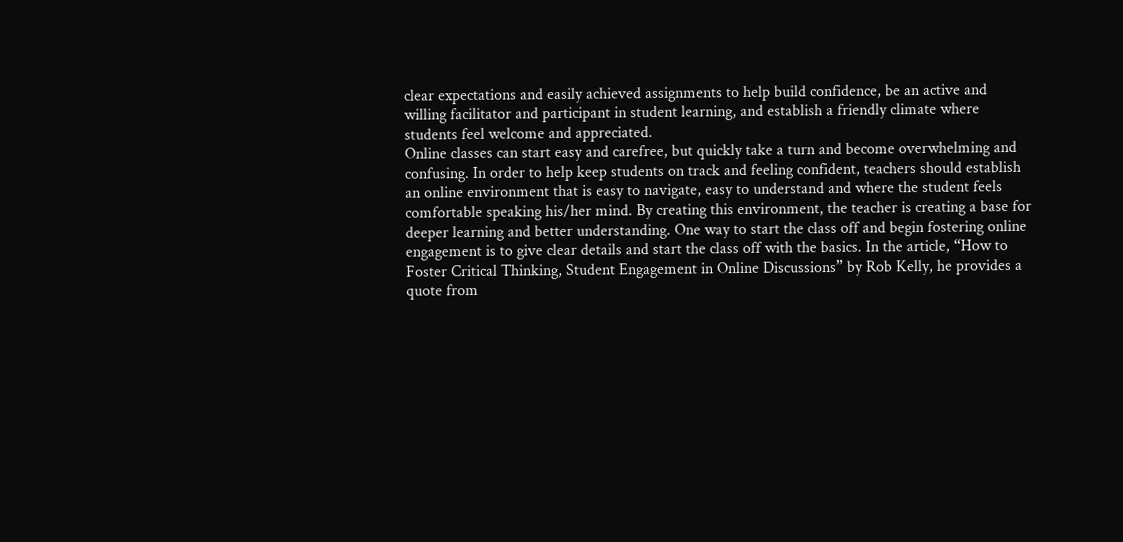clear expectations and easily achieved assignments to help build confidence, be an active and willing facilitator and participant in student learning, and establish a friendly climate where students feel welcome and appreciated.
Online classes can start easy and carefree, but quickly take a turn and become overwhelming and confusing. In order to help keep students on track and feeling confident, teachers should establish an online environment that is easy to navigate, easy to understand and where the student feels comfortable speaking his/her mind. By creating this environment, the teacher is creating a base for deeper learning and better understanding. One way to start the class off and begin fostering online engagement is to give clear details and start the class off with the basics. In the article, “How to Foster Critical Thinking, Student Engagement in Online Discussions” by Rob Kelly, he provides a quote from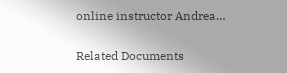online instructor Andrea…

Related Documents